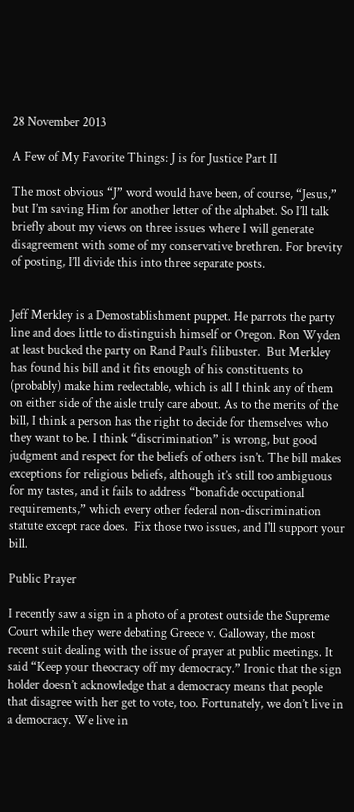28 November 2013

A Few of My Favorite Things: J is for Justice Part II

The most obvious “J” word would have been, of course, “Jesus,” but I’m saving Him for another letter of the alphabet. So I’ll talk briefly about my views on three issues where I will generate disagreement with some of my conservative brethren. For brevity of posting, I’ll divide this into three separate posts.


Jeff Merkley is a Demostablishment puppet. He parrots the party line and does little to distinguish himself or Oregon. Ron Wyden at least bucked the party on Rand Paul’s filibuster.  But Merkley has found his bill and it fits enough of his constituents to (probably) make him reelectable, which is all I think any of them on either side of the aisle truly care about. As to the merits of the bill, I think a person has the right to decide for themselves who they want to be. I think “discrimination” is wrong, but good judgment and respect for the beliefs of others isn’t. The bill makes exceptions for religious beliefs, although it’s still too ambiguous for my tastes, and it fails to address “bonafide occupational requirements,” which every other federal non-discrimination statute except race does.  Fix those two issues, and I'll support your bill.

Public Prayer

I recently saw a sign in a photo of a protest outside the Supreme Court while they were debating Greece v. Galloway, the most recent suit dealing with the issue of prayer at public meetings. It said “Keep your theocracy off my democracy.” Ironic that the sign holder doesn’t acknowledge that a democracy means that people that disagree with her get to vote, too. Fortunately, we don’t live in a democracy. We live in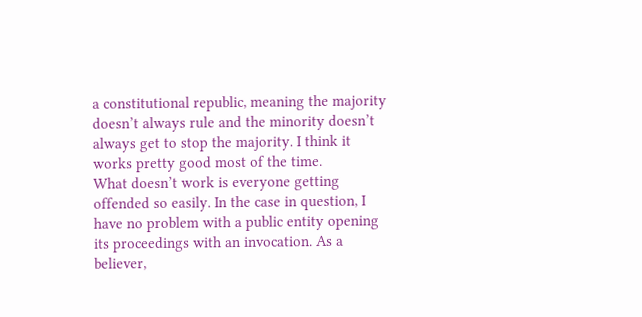a constitutional republic, meaning the majority doesn’t always rule and the minority doesn’t always get to stop the majority. I think it works pretty good most of the time.
What doesn’t work is everyone getting offended so easily. In the case in question, I have no problem with a public entity opening its proceedings with an invocation. As a believer,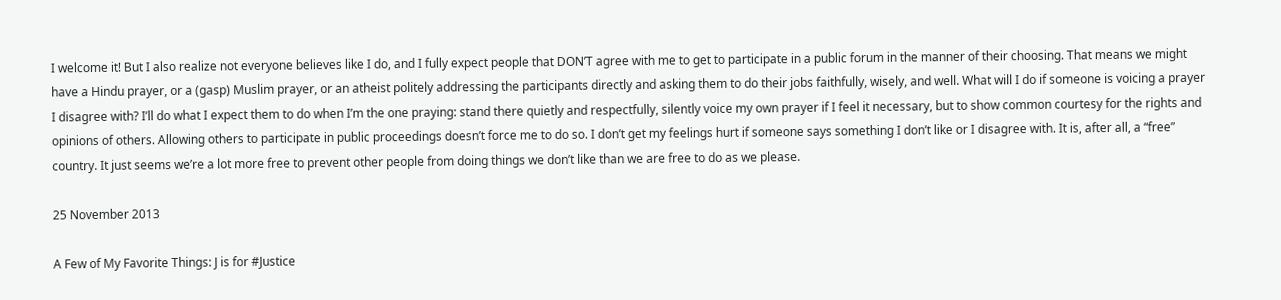I welcome it! But I also realize not everyone believes like I do, and I fully expect people that DON’T agree with me to get to participate in a public forum in the manner of their choosing. That means we might have a Hindu prayer, or a (gasp) Muslim prayer, or an atheist politely addressing the participants directly and asking them to do their jobs faithfully, wisely, and well. What will I do if someone is voicing a prayer I disagree with? I’ll do what I expect them to do when I’m the one praying: stand there quietly and respectfully, silently voice my own prayer if I feel it necessary, but to show common courtesy for the rights and opinions of others. Allowing others to participate in public proceedings doesn’t force me to do so. I don’t get my feelings hurt if someone says something I don’t like or I disagree with. It is, after all, a “free” country. It just seems we’re a lot more free to prevent other people from doing things we don’t like than we are free to do as we please.

25 November 2013

A Few of My Favorite Things: J is for #Justice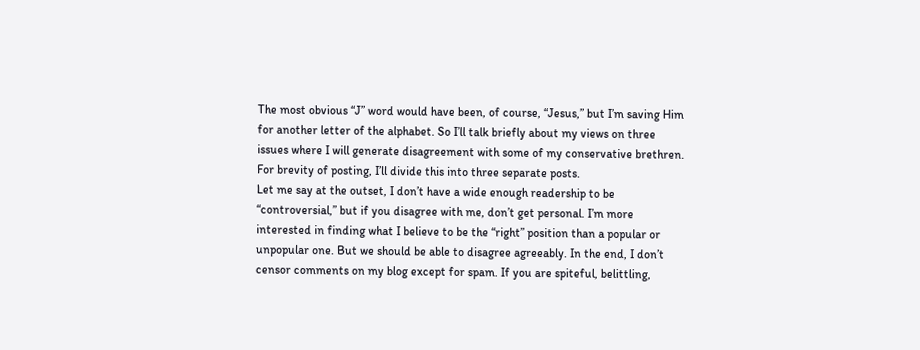The most obvious “J” word would have been, of course, “Jesus,” but I’m saving Him for another letter of the alphabet. So I’ll talk briefly about my views on three issues where I will generate disagreement with some of my conservative brethren. For brevity of posting, I’ll divide this into three separate posts.
Let me say at the outset, I don’t have a wide enough readership to be “controversial,” but if you disagree with me, don’t get personal. I’m more interested in finding what I believe to be the “right” position than a popular or unpopular one. But we should be able to disagree agreeably. In the end, I don’t censor comments on my blog except for spam. If you are spiteful, belittling,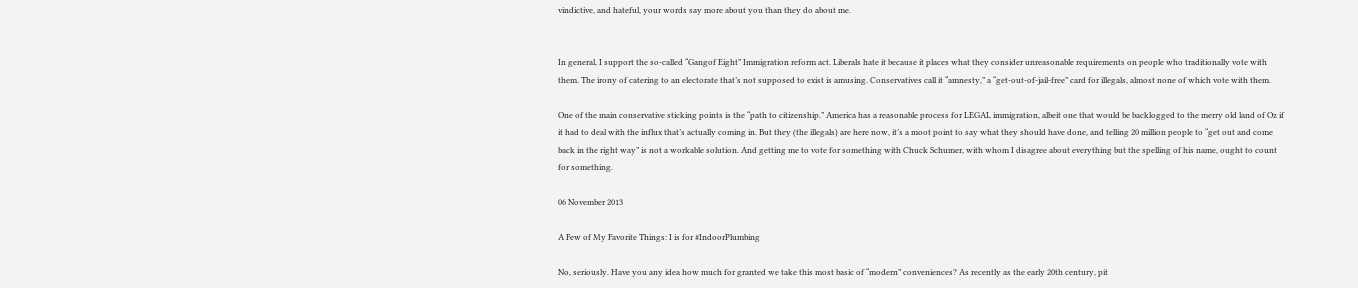vindictive, and hateful, your words say more about you than they do about me.


In general, I support the so-called “Gangof Eight” Immigration reform act. Liberals hate it because it places what they consider unreasonable requirements on people who traditionally vote with them. The irony of catering to an electorate that’s not supposed to exist is amusing. Conservatives call it “amnesty,” a “get-out-of-jail-free” card for illegals, almost none of which vote with them.

One of the main conservative sticking points is the “path to citizenship.” America has a reasonable process for LEGAL immigration, albeit one that would be backlogged to the merry old land of Oz if it had to deal with the influx that’s actually coming in. But they (the illegals) are here now, it’s a moot point to say what they should have done, and telling 20 million people to “get out and come back in the right way” is not a workable solution. And getting me to vote for something with Chuck Schumer, with whom I disagree about everything but the spelling of his name, ought to count for something.

06 November 2013

A Few of My Favorite Things: I is for #IndoorPlumbing

No, seriously. Have you any idea how much for granted we take this most basic of “modern” conveniences? As recently as the early 20th century, pit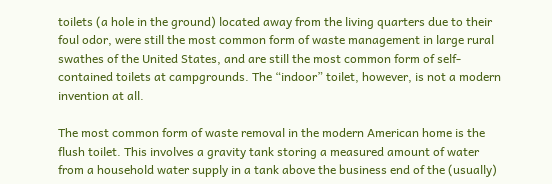toilets (a hole in the ground) located away from the living quarters due to their foul odor, were still the most common form of waste management in large rural swathes of the United States, and are still the most common form of self-contained toilets at campgrounds. The “indoor” toilet, however, is not a modern invention at all.

The most common form of waste removal in the modern American home is the flush toilet. This involves a gravity tank storing a measured amount of water from a household water supply in a tank above the business end of the (usually)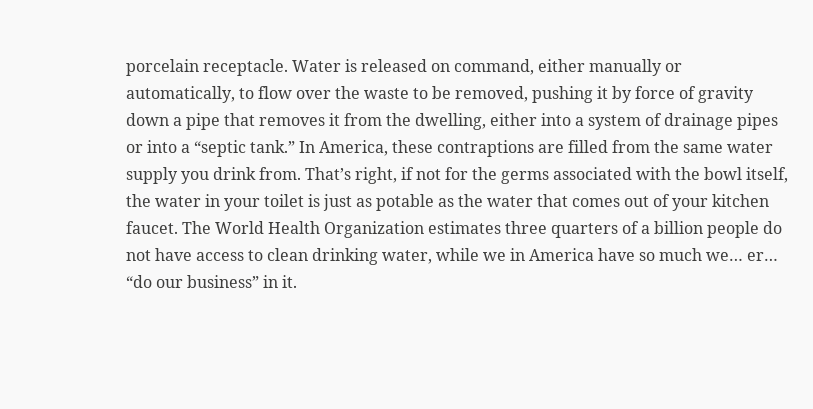porcelain receptacle. Water is released on command, either manually or automatically, to flow over the waste to be removed, pushing it by force of gravity down a pipe that removes it from the dwelling, either into a system of drainage pipes or into a “septic tank.” In America, these contraptions are filled from the same water supply you drink from. That’s right, if not for the germs associated with the bowl itself, the water in your toilet is just as potable as the water that comes out of your kitchen faucet. The World Health Organization estimates three quarters of a billion people do not have access to clean drinking water, while we in America have so much we… er… “do our business” in it.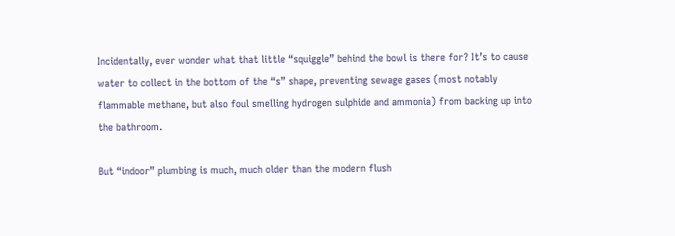Incidentally, ever wonder what that little “squiggle” behind the bowl is there for? It’s to cause water to collect in the bottom of the “s” shape, preventing sewage gases (most notably flammable methane, but also foul smelling hydrogen sulphide and ammonia) from backing up into the bathroom.

But “indoor” plumbing is much, much older than the modern flush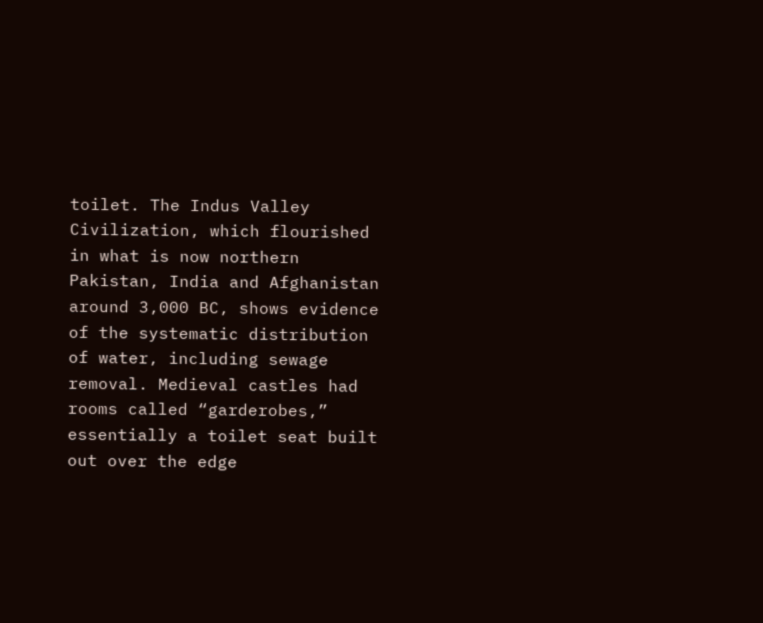toilet. The Indus Valley Civilization, which flourished in what is now northern Pakistan, India and Afghanistan around 3,000 BC, shows evidence of the systematic distribution of water, including sewage removal. Medieval castles had rooms called “garderobes,” essentially a toilet seat built out over the edge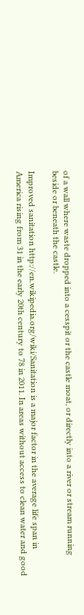of a wall where waste dropped into a cesspit or the castle moat, or directly into a river or stream running beside or beneath the castle.

Improved sanitation http://en.wikipedia.org/wiki/Sanitation is a major factor in the average life span in America rising from 31 in the early 20th century to 78 in 2011. In areas without access to clean water and good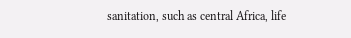sanitation, such as central Africa, life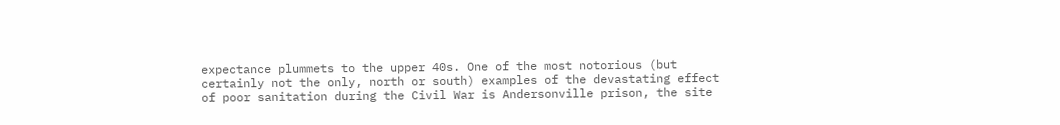expectance plummets to the upper 40s. One of the most notorious (but certainly not the only, north or south) examples of the devastating effect of poor sanitation during the Civil War is Andersonville prison, the site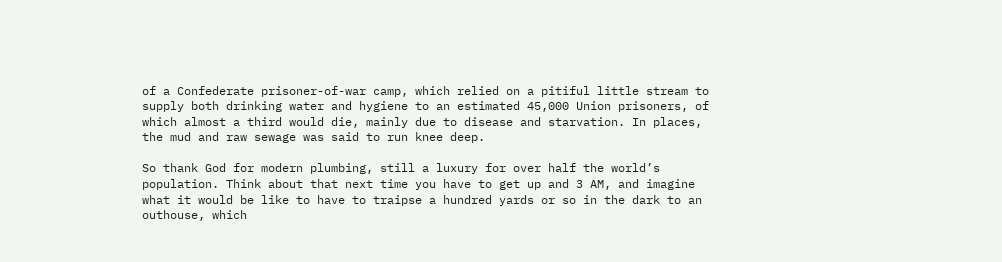of a Confederate prisoner-of-war camp, which relied on a pitiful little stream to supply both drinking water and hygiene to an estimated 45,000 Union prisoners, of which almost a third would die, mainly due to disease and starvation. In places, the mud and raw sewage was said to run knee deep.

So thank God for modern plumbing, still a luxury for over half the world’s population. Think about that next time you have to get up and 3 AM, and imagine what it would be like to have to traipse a hundred yards or so in the dark to an outhouse, which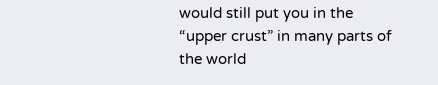would still put you in the “upper crust” in many parts of the world